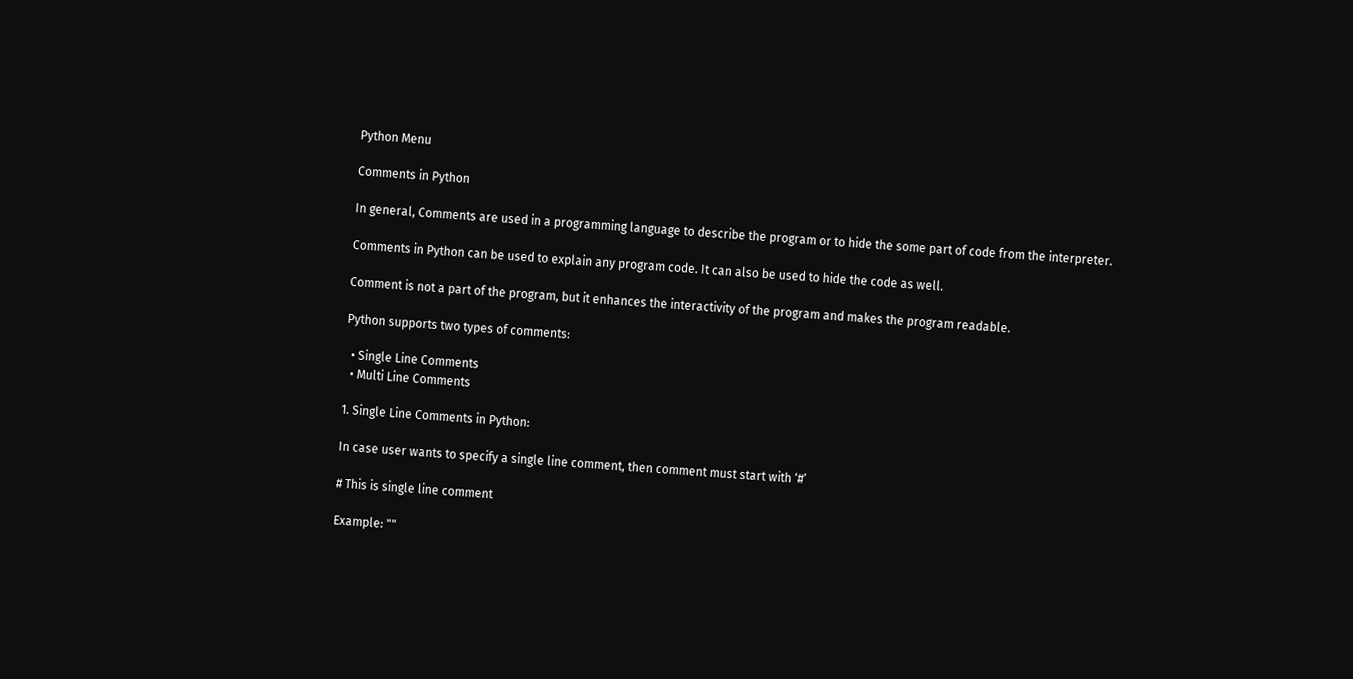Python Menu

Comments in Python

In general, Comments are used in a programming language to describe the program or to hide the some part of code from the interpreter.

Comments in Python can be used to explain any program code. It can also be used to hide the code as well.

Comment is not a part of the program, but it enhances the interactivity of the program and makes the program readable.

Python supports two types of comments:

  • Single Line Comments
  • Multi Line Comments

1. Single Line Comments in Python:

In case user wants to specify a single line comment, then comment must start with ‘#’

# This is single line comment

Example: ""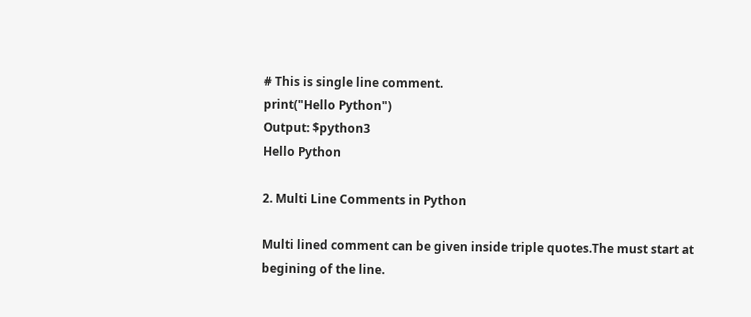# This is single line comment.
print("Hello Python")
Output: $python3
Hello Python

2. Multi Line Comments in Python

Multi lined comment can be given inside triple quotes.The must start at begining of the line.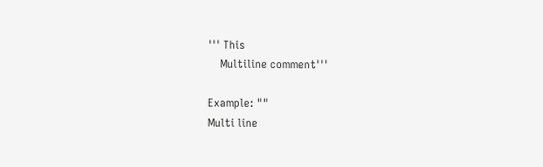''' This
    Multiline comment'''

Example: ""
Multi line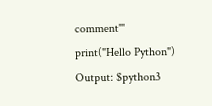comment'''
print("Hello Python")
Output: $python3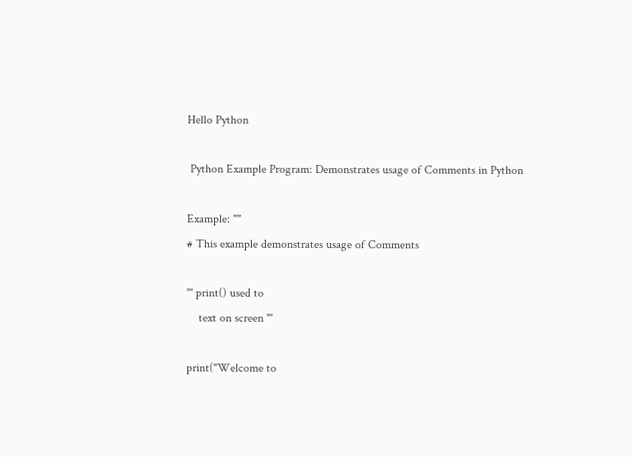Hello Python

 Python Example Program: Demonstrates usage of Comments in Python

Example: ""
# This example demonstrates usage of Comments

''' print() used to
    text on screen '''

print("Welcome to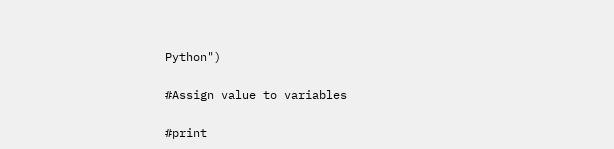Python")

#Assign value to variables

#print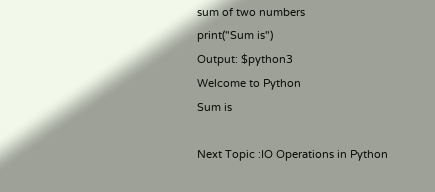sum of two numbers
print("Sum is")
Output: $python3
Welcome to Python
Sum is

Next Topic :IO Operations in Python